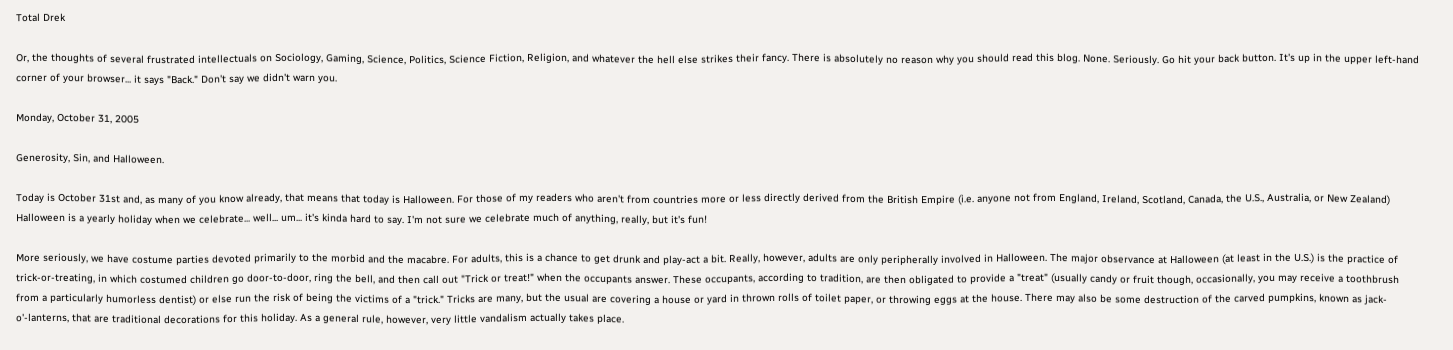Total Drek

Or, the thoughts of several frustrated intellectuals on Sociology, Gaming, Science, Politics, Science Fiction, Religion, and whatever the hell else strikes their fancy. There is absolutely no reason why you should read this blog. None. Seriously. Go hit your back button. It's up in the upper left-hand corner of your browser... it says "Back." Don't say we didn't warn you.

Monday, October 31, 2005

Generosity, Sin, and Halloween.

Today is October 31st and, as many of you know already, that means that today is Halloween. For those of my readers who aren't from countries more or less directly derived from the British Empire (i.e. anyone not from England, Ireland, Scotland, Canada, the U.S., Australia, or New Zealand) Halloween is a yearly holiday when we celebrate... well... um... it's kinda hard to say. I'm not sure we celebrate much of anything, really, but it's fun!

More seriously, we have costume parties devoted primarily to the morbid and the macabre. For adults, this is a chance to get drunk and play-act a bit. Really, however, adults are only peripherally involved in Halloween. The major observance at Halloween (at least in the U.S.) is the practice of trick-or-treating, in which costumed children go door-to-door, ring the bell, and then call out "Trick or treat!" when the occupants answer. These occupants, according to tradition, are then obligated to provide a "treat" (usually candy or fruit though, occasionally, you may receive a toothbrush from a particularly humorless dentist) or else run the risk of being the victims of a "trick." Tricks are many, but the usual are covering a house or yard in thrown rolls of toilet paper, or throwing eggs at the house. There may also be some destruction of the carved pumpkins, known as jack-o'-lanterns, that are traditional decorations for this holiday. As a general rule, however, very little vandalism actually takes place.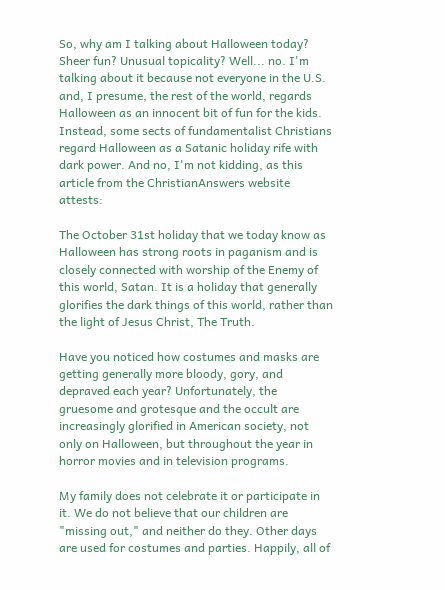So, why am I talking about Halloween today? Sheer fun? Unusual topicality? Well... no. I'm talking about it because not everyone in the U.S. and, I presume, the rest of the world, regards Halloween as an innocent bit of fun for the kids. Instead, some sects of fundamentalist Christians regard Halloween as a Satanic holiday rife with dark power. And no, I'm not kidding, as this article from the ChristianAnswers website attests:

The October 31st holiday that we today know as Halloween has strong roots in paganism and is closely connected with worship of the Enemy of this world, Satan. It is a holiday that generally glorifies the dark things of this world, rather than the light of Jesus Christ, The Truth.

Have you noticed how costumes and masks are getting generally more bloody, gory, and depraved each year? Unfortunately, the gruesome and grotesque and the occult are increasingly glorified in American society, not only on Halloween, but throughout the year in horror movies and in television programs.

My family does not celebrate it or participate in it. We do not believe that our children are "missing out," and neither do they. Other days are used for costumes and parties. Happily, all of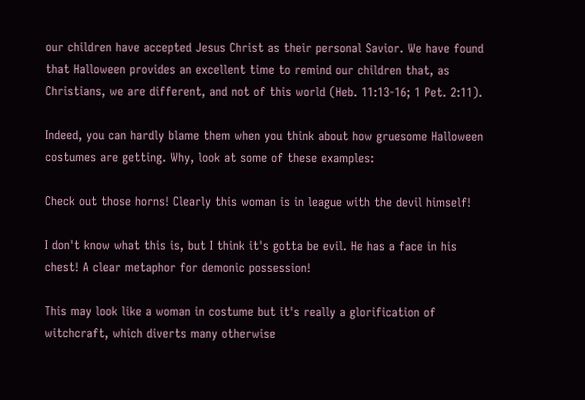our children have accepted Jesus Christ as their personal Savior. We have found that Halloween provides an excellent time to remind our children that, as Christians, we are different, and not of this world (Heb. 11:13-16; 1 Pet. 2:11).

Indeed, you can hardly blame them when you think about how gruesome Halloween costumes are getting. Why, look at some of these examples:

Check out those horns! Clearly this woman is in league with the devil himself!

I don't know what this is, but I think it's gotta be evil. He has a face in his chest! A clear metaphor for demonic possession!

This may look like a woman in costume but it's really a glorification of witchcraft, which diverts many otherwise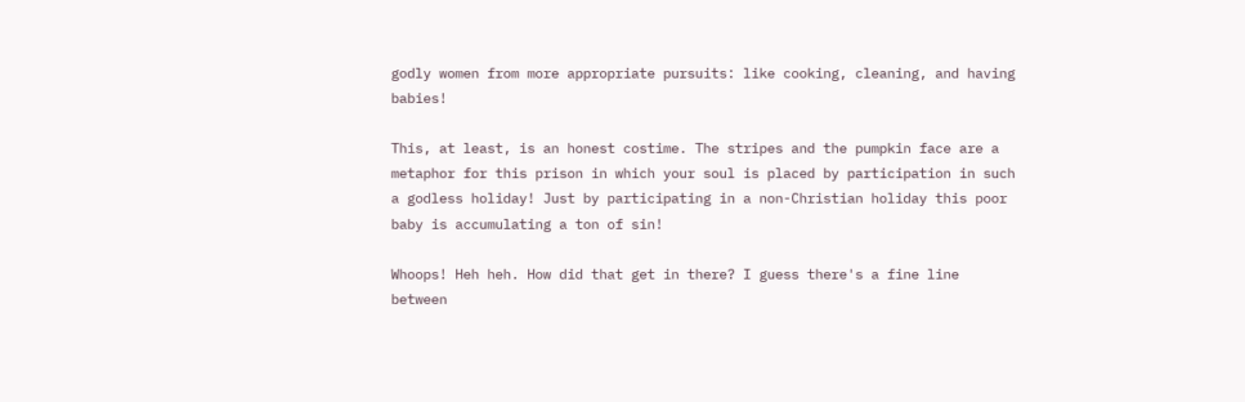godly women from more appropriate pursuits: like cooking, cleaning, and having babies!

This, at least, is an honest costime. The stripes and the pumpkin face are a metaphor for this prison in which your soul is placed by participation in such a godless holiday! Just by participating in a non-Christian holiday this poor baby is accumulating a ton of sin!

Whoops! Heh heh. How did that get in there? I guess there's a fine line between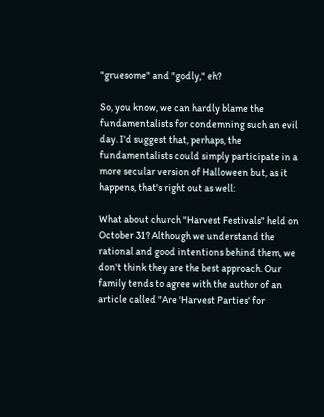"gruesome" and "godly," eh?

So, you know, we can hardly blame the fundamentalists for condemning such an evil day. I'd suggest that, perhaps, the fundamentalists could simply participate in a more secular version of Halloween but, as it happens, that's right out as well:

What about church "Harvest Festivals" held on October 31? Although we understand the rational and good intentions behind them, we don't think they are the best approach. Our family tends to agree with the author of an article called "Are 'Harvest Parties' for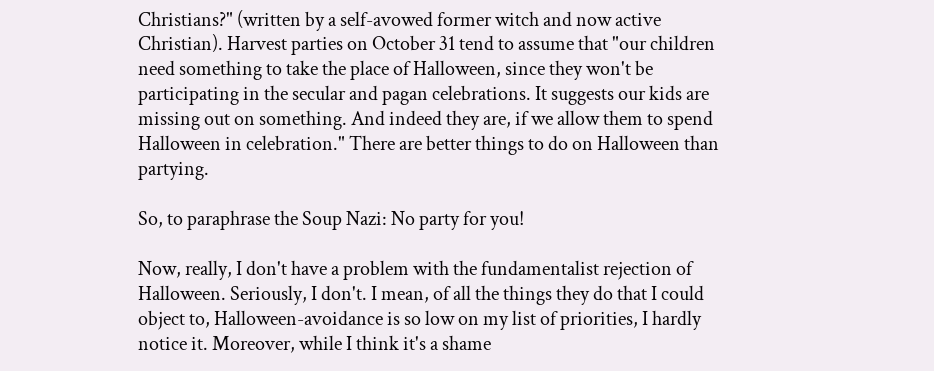Christians?" (written by a self-avowed former witch and now active Christian). Harvest parties on October 31 tend to assume that "our children need something to take the place of Halloween, since they won't be participating in the secular and pagan celebrations. It suggests our kids are missing out on something. And indeed they are, if we allow them to spend Halloween in celebration." There are better things to do on Halloween than partying.

So, to paraphrase the Soup Nazi: No party for you!

Now, really, I don't have a problem with the fundamentalist rejection of Halloween. Seriously, I don't. I mean, of all the things they do that I could object to, Halloween-avoidance is so low on my list of priorities, I hardly notice it. Moreover, while I think it's a shame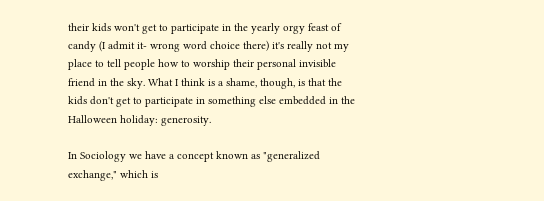their kids won't get to participate in the yearly orgy feast of candy (I admit it- wrong word choice there) it's really not my place to tell people how to worship their personal invisible friend in the sky. What I think is a shame, though, is that the kids don't get to participate in something else embedded in the Halloween holiday: generosity.

In Sociology we have a concept known as "generalized exchange," which is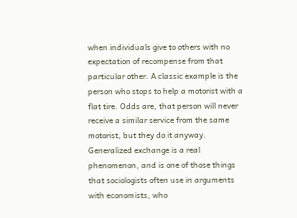when individuals give to others with no expectation of recompense from that particular other. A classic example is the person who stops to help a motorist with a flat tire. Odds are, that person will never receive a similar service from the same motorist, but they do it anyway. Generalized exchange is a real phenomenon, and is one of those things that sociologists often use in arguments with economists, who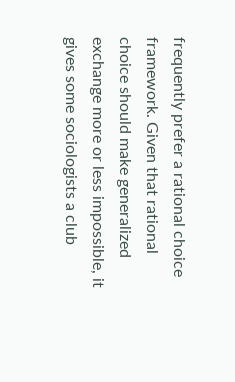frequently prefer a rational choice framework. Given that rational choice should make generalized exchange more or less impossible, it gives some sociologists a club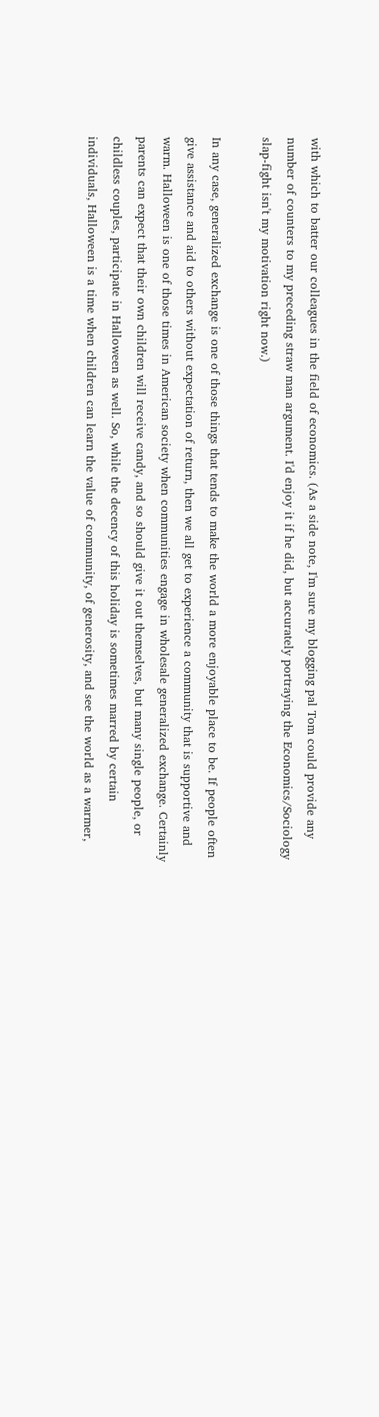with which to batter our colleagues in the field of economics. (As a side note, I'm sure my blogging pal Tom could provide any number of counters to my preceding straw man argument. I'd enjoy it if he did, but accurately portraying the Economics/Sociology slap-fight isn't my motivation right now.)

In any case, generalized exchange is one of those things that tends to make the world a more enjoyable place to be. If people often give assistance and aid to others without expectation of return, then we all get to experience a community that is supportive and warm. Halloween is one of those times in American society when communities engage in wholesale generalized exchange. Certainly parents can expect that their own children will receive candy, and so should give it out themselves, but many single people, or childless couples, participate in Halloween as well. So, while the decency of this holiday is sometimes marred by certain individuals, Halloween is a time when children can learn the value of community, of generosity, and see the world as a warmer,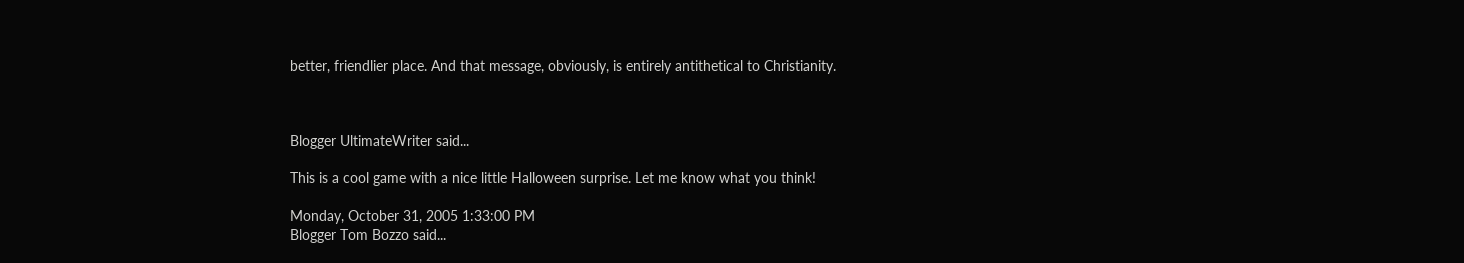better, friendlier place. And that message, obviously, is entirely antithetical to Christianity.



Blogger UltimateWriter said...

This is a cool game with a nice little Halloween surprise. Let me know what you think!

Monday, October 31, 2005 1:33:00 PM
Blogger Tom Bozzo said...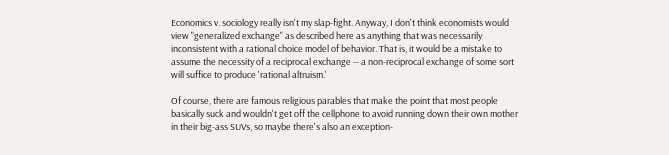Economics v. sociology really isn't my slap-fight. Anyway, I don't think economists would view "generalized exchange" as described here as anything that was necessarily inconsistent with a rational choice model of behavior. That is, it would be a mistake to assume the necessity of a reciprocal exchange -- a non-reciprocal exchange of some sort will suffice to produce 'rational altruism.'

Of course, there are famous religious parables that make the point that most people basically suck and wouldn't get off the cellphone to avoid running down their own mother in their big-ass SUVs, so maybe there's also an exception-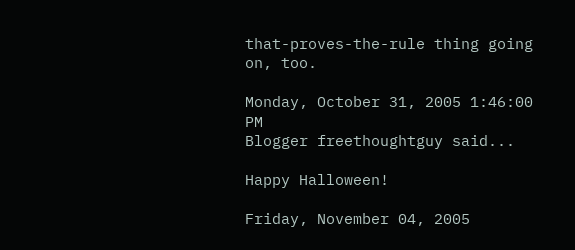that-proves-the-rule thing going on, too.

Monday, October 31, 2005 1:46:00 PM
Blogger freethoughtguy said...

Happy Halloween!

Friday, November 04, 2005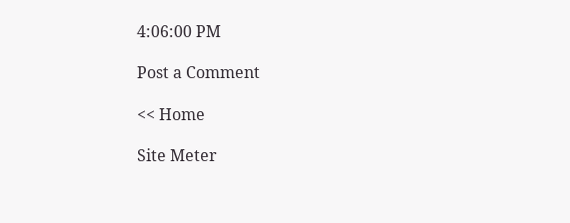4:06:00 PM

Post a Comment

<< Home

Site Meter